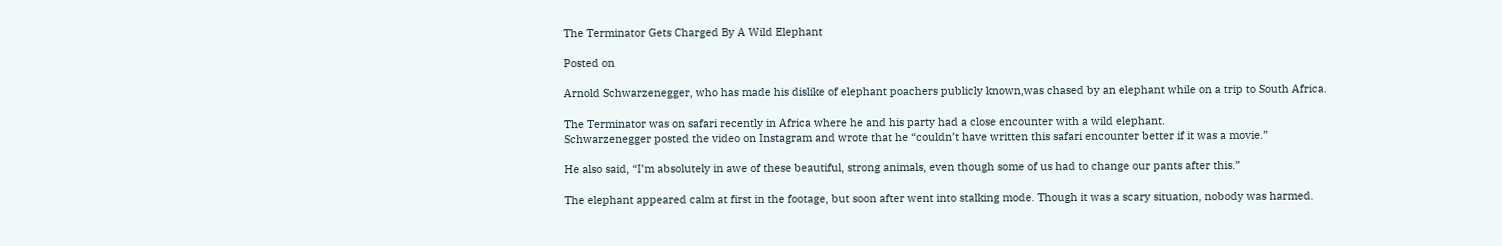The Terminator Gets Charged By A Wild Elephant

Posted on

Arnold Schwarzenegger, who has made his dislike of elephant poachers publicly known,was chased by an elephant while on a trip to South Africa.

The Terminator was on safari recently in Africa where he and his party had a close encounter with a wild elephant.
Schwarzenegger posted the video on Instagram and wrote that he “couldn’t have written this safari encounter better if it was a movie.”

He also said, “I’m absolutely in awe of these beautiful, strong animals, even though some of us had to change our pants after this.”

The elephant appeared calm at first in the footage, but soon after went into stalking mode. Though it was a scary situation, nobody was harmed.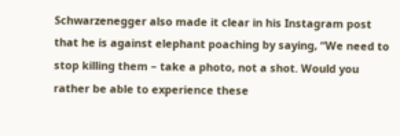Schwarzenegger also made it clear in his Instagram post that he is against elephant poaching by saying, “We need to stop killing them – take a photo, not a shot. Would you rather be able to experience these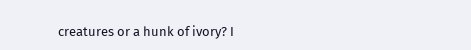creatures or a hunk of ivory? I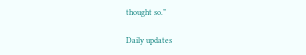thought so.”

Daily updates